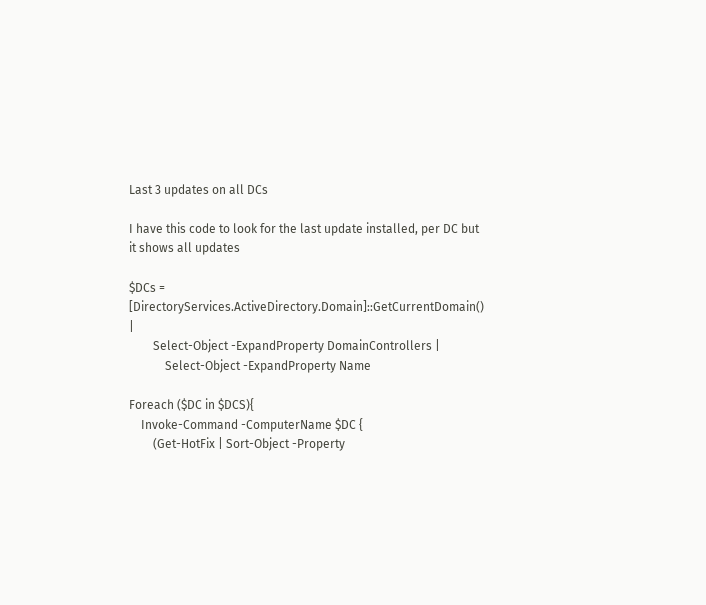Last 3 updates on all DCs

I have this code to look for the last update installed, per DC but it shows all updates

$DCs = [DirectoryServices.ActiveDirectory.Domain]::GetCurrentDomain() |
        Select-Object -ExpandProperty DomainControllers |
            Select-Object -ExpandProperty Name

Foreach ($DC in $DCS){
    Invoke-Command -ComputerName $DC {
        (Get-HotFix | Sort-Object -Property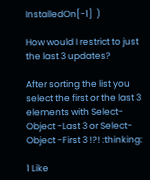InstalledOn[-1]  )

How would I restrict to just the last 3 updates?

After sorting the list you select the first or the last 3 elements with Select-Object -Last 3 or Select-Object -First 3 !?! :thinking:

1 Like